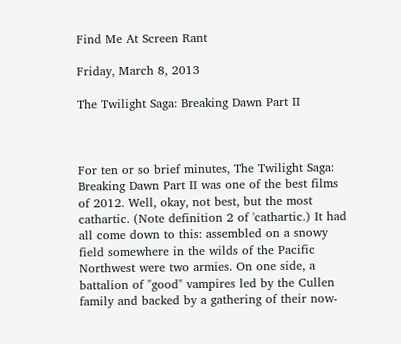Find Me At Screen Rant

Friday, March 8, 2013

The Twilight Saga: Breaking Dawn Part II



For ten or so brief minutes, The Twilight Saga: Breaking Dawn Part II was one of the best films of 2012. Well, okay, not best, but the most cathartic. (Note definition 2 of 'cathartic.) It had all come down to this: assembled on a snowy field somewhere in the wilds of the Pacific Northwest were two armies. On one side, a battalion of "good" vampires led by the Cullen family and backed by a gathering of their now-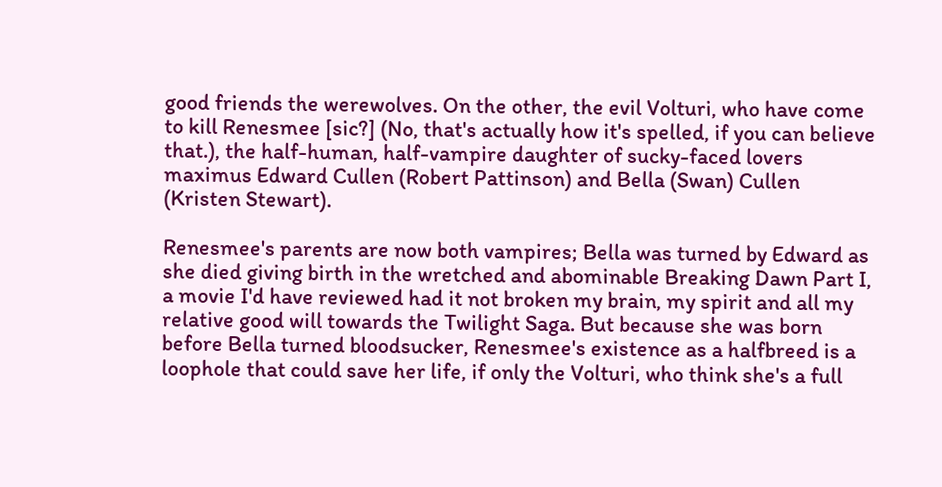good friends the werewolves. On the other, the evil Volturi, who have come to kill Renesmee [sic?] (No, that's actually how it's spelled, if you can believe that.), the half-human, half-vampire daughter of sucky-faced lovers maximus Edward Cullen (Robert Pattinson) and Bella (Swan) Cullen (Kristen Stewart).

Renesmee's parents are now both vampires; Bella was turned by Edward as she died giving birth in the wretched and abominable Breaking Dawn Part I, a movie I'd have reviewed had it not broken my brain, my spirit and all my relative good will towards the Twilight Saga. But because she was born before Bella turned bloodsucker, Renesmee's existence as a halfbreed is a loophole that could save her life, if only the Volturi, who think she's a full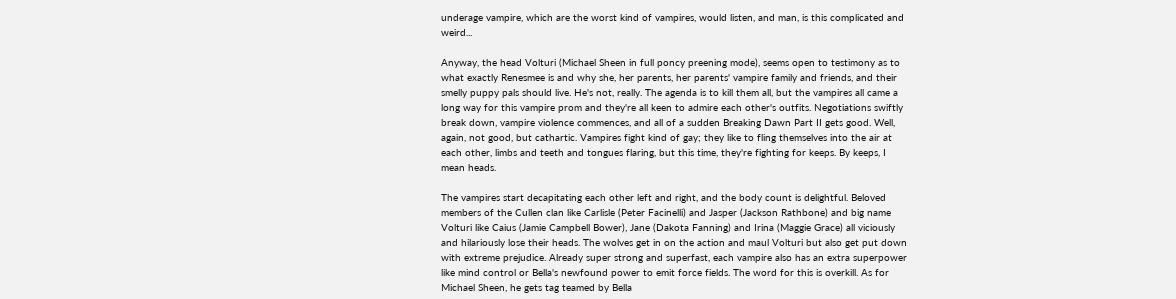underage vampire, which are the worst kind of vampires, would listen, and man, is this complicated and weird...

Anyway, the head Volturi (Michael Sheen in full poncy preening mode), seems open to testimony as to what exactly Renesmee is and why she, her parents, her parents' vampire family and friends, and their smelly puppy pals should live. He's not, really. The agenda is to kill them all, but the vampires all came a long way for this vampire prom and they're all keen to admire each other's outfits. Negotiations swiftly break down, vampire violence commences, and all of a sudden Breaking Dawn Part II gets good. Well, again, not good, but cathartic. Vampires fight kind of gay; they like to fling themselves into the air at each other, limbs and teeth and tongues flaring, but this time, they're fighting for keeps. By keeps, I mean heads.

The vampires start decapitating each other left and right, and the body count is delightful. Beloved members of the Cullen clan like Carlisle (Peter Facinelli) and Jasper (Jackson Rathbone) and big name Volturi like Caius (Jamie Campbell Bower), Jane (Dakota Fanning) and Irina (Maggie Grace) all viciously and hilariously lose their heads. The wolves get in on the action and maul Volturi but also get put down with extreme prejudice. Already super strong and superfast, each vampire also has an extra superpower like mind control or Bella's newfound power to emit force fields. The word for this is overkill. As for Michael Sheen, he gets tag teamed by Bella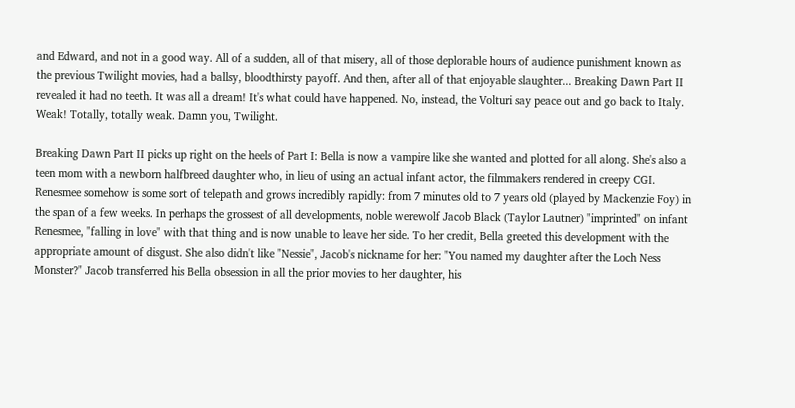and Edward, and not in a good way. All of a sudden, all of that misery, all of those deplorable hours of audience punishment known as the previous Twilight movies, had a ballsy, bloodthirsty payoff. And then, after all of that enjoyable slaughter... Breaking Dawn Part II revealed it had no teeth. It was all a dream! It's what could have happened. No, instead, the Volturi say peace out and go back to Italy. Weak! Totally, totally weak. Damn you, Twilight.

Breaking Dawn Part II picks up right on the heels of Part I: Bella is now a vampire like she wanted and plotted for all along. She's also a teen mom with a newborn halfbreed daughter who, in lieu of using an actual infant actor, the filmmakers rendered in creepy CGI. Renesmee somehow is some sort of telepath and grows incredibly rapidly: from 7 minutes old to 7 years old (played by Mackenzie Foy) in the span of a few weeks. In perhaps the grossest of all developments, noble werewolf Jacob Black (Taylor Lautner) "imprinted" on infant Renesmee, "falling in love" with that thing and is now unable to leave her side. To her credit, Bella greeted this development with the appropriate amount of disgust. She also didn't like "Nessie", Jacob's nickname for her: "You named my daughter after the Loch Ness Monster?" Jacob transferred his Bella obsession in all the prior movies to her daughter, his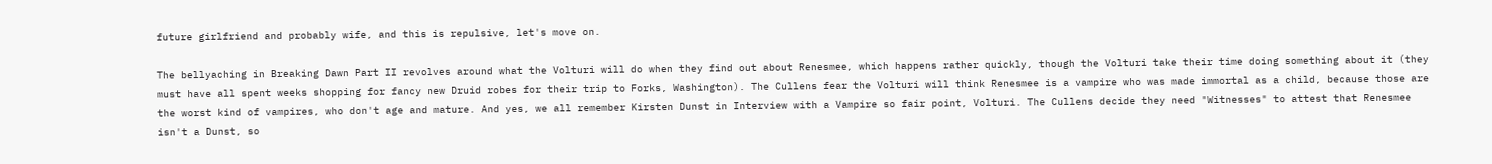future girlfriend and probably wife, and this is repulsive, let's move on.

The bellyaching in Breaking Dawn Part II revolves around what the Volturi will do when they find out about Renesmee, which happens rather quickly, though the Volturi take their time doing something about it (they must have all spent weeks shopping for fancy new Druid robes for their trip to Forks, Washington). The Cullens fear the Volturi will think Renesmee is a vampire who was made immortal as a child, because those are the worst kind of vampires, who don't age and mature. And yes, we all remember Kirsten Dunst in Interview with a Vampire so fair point, Volturi. The Cullens decide they need "Witnesses" to attest that Renesmee isn't a Dunst, so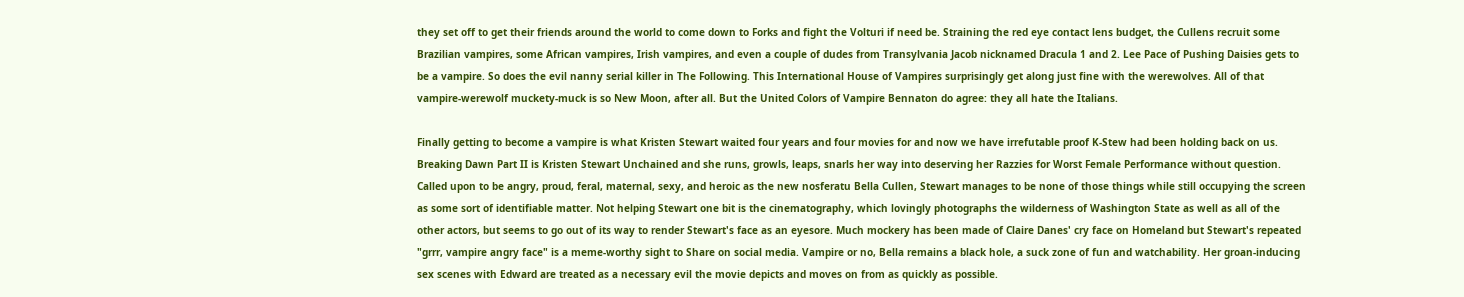they set off to get their friends around the world to come down to Forks and fight the Volturi if need be. Straining the red eye contact lens budget, the Cullens recruit some Brazilian vampires, some African vampires, Irish vampires, and even a couple of dudes from Transylvania Jacob nicknamed Dracula 1 and 2. Lee Pace of Pushing Daisies gets to be a vampire. So does the evil nanny serial killer in The Following. This International House of Vampires surprisingly get along just fine with the werewolves. All of that vampire-werewolf muckety-muck is so New Moon, after all. But the United Colors of Vampire Bennaton do agree: they all hate the Italians.

Finally getting to become a vampire is what Kristen Stewart waited four years and four movies for and now we have irrefutable proof K-Stew had been holding back on us. Breaking Dawn Part II is Kristen Stewart Unchained and she runs, growls, leaps, snarls her way into deserving her Razzies for Worst Female Performance without question. Called upon to be angry, proud, feral, maternal, sexy, and heroic as the new nosferatu Bella Cullen, Stewart manages to be none of those things while still occupying the screen as some sort of identifiable matter. Not helping Stewart one bit is the cinematography, which lovingly photographs the wilderness of Washington State as well as all of the other actors, but seems to go out of its way to render Stewart's face as an eyesore. Much mockery has been made of Claire Danes' cry face on Homeland but Stewart's repeated "grrr, vampire angry face" is a meme-worthy sight to Share on social media. Vampire or no, Bella remains a black hole, a suck zone of fun and watchability. Her groan-inducing sex scenes with Edward are treated as a necessary evil the movie depicts and moves on from as quickly as possible.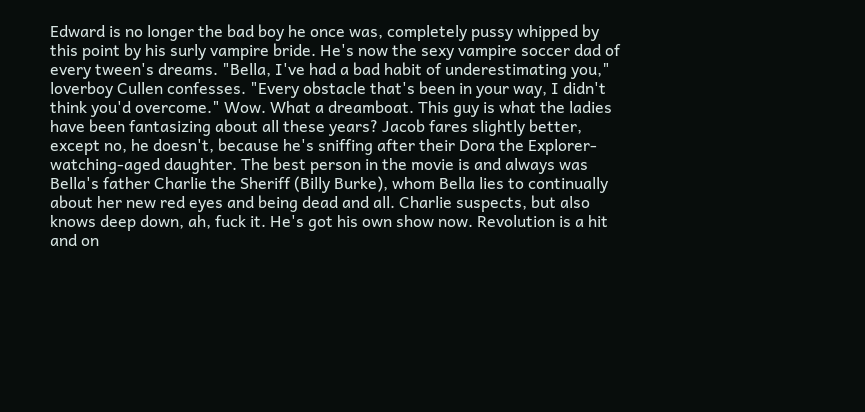Edward is no longer the bad boy he once was, completely pussy whipped by this point by his surly vampire bride. He's now the sexy vampire soccer dad of every tween's dreams. "Bella, I've had a bad habit of underestimating you," loverboy Cullen confesses. "Every obstacle that's been in your way, I didn't think you'd overcome." Wow. What a dreamboat. This guy is what the ladies have been fantasizing about all these years? Jacob fares slightly better, except no, he doesn't, because he's sniffing after their Dora the Explorer-watching-aged daughter. The best person in the movie is and always was Bella's father Charlie the Sheriff (Billy Burke), whom Bella lies to continually about her new red eyes and being dead and all. Charlie suspects, but also knows deep down, ah, fuck it. He's got his own show now. Revolution is a hit and on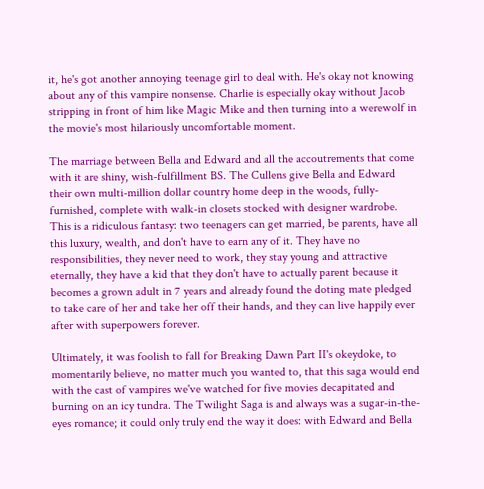it, he's got another annoying teenage girl to deal with. He's okay not knowing about any of this vampire nonsense. Charlie is especially okay without Jacob stripping in front of him like Magic Mike and then turning into a werewolf in the movie's most hilariously uncomfortable moment.

The marriage between Bella and Edward and all the accoutrements that come with it are shiny, wish-fulfillment BS. The Cullens give Bella and Edward their own multi-million dollar country home deep in the woods, fully-furnished, complete with walk-in closets stocked with designer wardrobe. This is a ridiculous fantasy: two teenagers can get married, be parents, have all this luxury, wealth, and don't have to earn any of it. They have no responsibilities, they never need to work, they stay young and attractive eternally, they have a kid that they don't have to actually parent because it becomes a grown adult in 7 years and already found the doting mate pledged to take care of her and take her off their hands, and they can live happily ever after with superpowers forever.

Ultimately, it was foolish to fall for Breaking Dawn Part II's okeydoke, to momentarily believe, no matter much you wanted to, that this saga would end with the cast of vampires we've watched for five movies decapitated and burning on an icy tundra. The Twilight Saga is and always was a sugar-in-the-eyes romance; it could only truly end the way it does: with Edward and Bella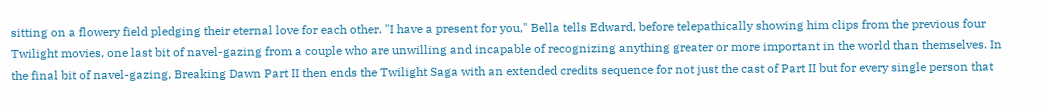sitting on a flowery field pledging their eternal love for each other. "I have a present for you," Bella tells Edward, before telepathically showing him clips from the previous four Twilight movies, one last bit of navel-gazing from a couple who are unwilling and incapable of recognizing anything greater or more important in the world than themselves. In the final bit of navel-gazing, Breaking Dawn Part II then ends the Twilight Saga with an extended credits sequence for not just the cast of Part II but for every single person that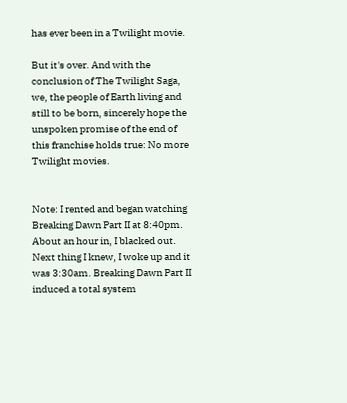has ever been in a Twilight movie.

But it's over. And with the conclusion of The Twilight Saga, we, the people of Earth living and still to be born, sincerely hope the unspoken promise of the end of this franchise holds true: No more Twilight movies.


Note: I rented and began watching Breaking Dawn Part II at 8:40pm. About an hour in, I blacked out. Next thing I knew, I woke up and it was 3:30am. Breaking Dawn Part II induced a total system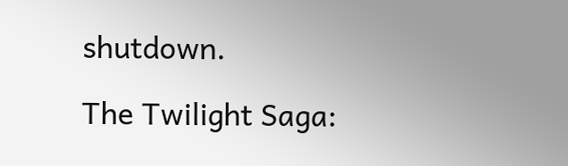shutdown.

The Twilight Saga: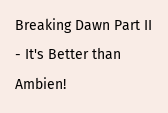Breaking Dawn Part II - It's Better than Ambien!